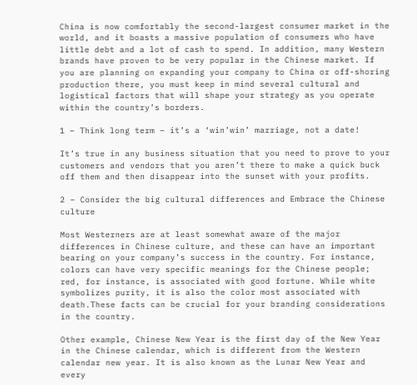China is now comfortably the second-largest consumer market in the world, and it boasts a massive population of consumers who have little debt and a lot of cash to spend. In addition, many Western brands have proven to be very popular in the Chinese market. If you are planning on expanding your company to China or off-shoring production there, you must keep in mind several cultural and logistical factors that will shape your strategy as you operate within the country’s borders.

1 – Think long term – it’s a ‘win’win’ marriage, not a date!

It’s true in any business situation that you need to prove to your customers and vendors that you aren’t there to make a quick buck off them and then disappear into the sunset with your profits.

2 – Consider the big cultural differences and Embrace the Chinese culture

Most Westerners are at least somewhat aware of the major differences in Chinese culture, and these can have an important bearing on your company’s success in the country. For instance, colors can have very specific meanings for the Chinese people; red, for instance, is associated with good fortune. While white symbolizes purity, it is also the color most associated with death.These facts can be crucial for your branding considerations in the country.

Other example, Chinese New Year is the first day of the New Year in the Chinese calendar, which is different from the Western calendar new year. It is also known as the Lunar New Year and every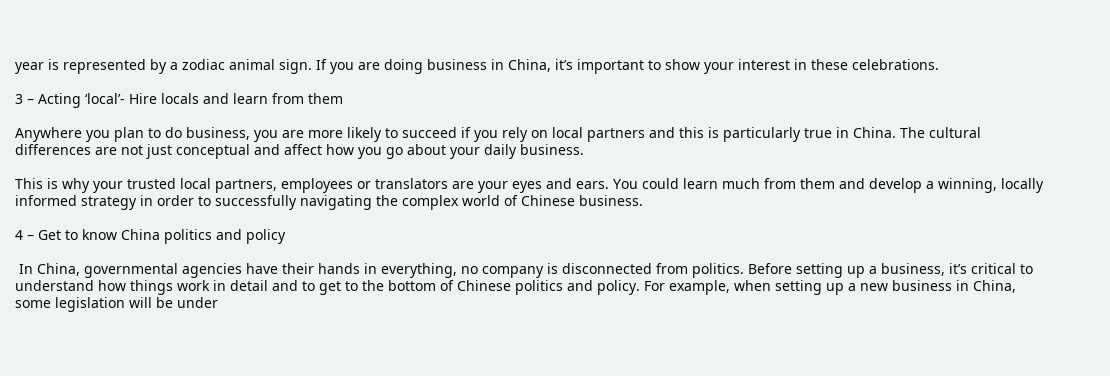year is represented by a zodiac animal sign. If you are doing business in China, it’s important to show your interest in these celebrations.

3 – Acting ‘local’- Hire locals and learn from them

Anywhere you plan to do business, you are more likely to succeed if you rely on local partners and this is particularly true in China. The cultural differences are not just conceptual and affect how you go about your daily business.

This is why your trusted local partners, employees or translators are your eyes and ears. You could learn much from them and develop a winning, locally informed strategy in order to successfully navigating the complex world of Chinese business.

4 – Get to know China politics and policy

 In China, governmental agencies have their hands in everything, no company is disconnected from politics. Before setting up a business, it’s critical to understand how things work in detail and to get to the bottom of Chinese politics and policy. For example, when setting up a new business in China, some legislation will be under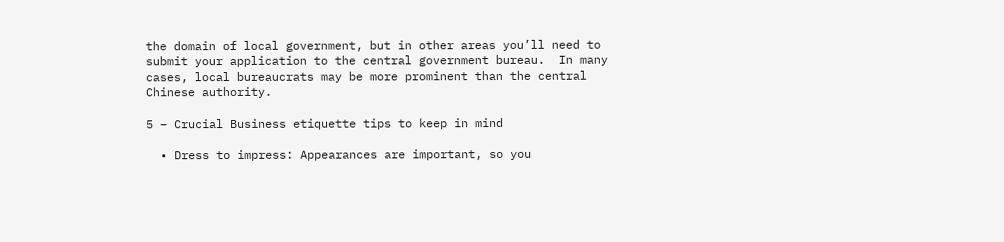the domain of local government, but in other areas you’ll need to submit your application to the central government bureau.  In many cases, local bureaucrats may be more prominent than the central Chinese authority.

5 – Crucial Business etiquette tips to keep in mind

  • Dress to impress: Appearances are important, so you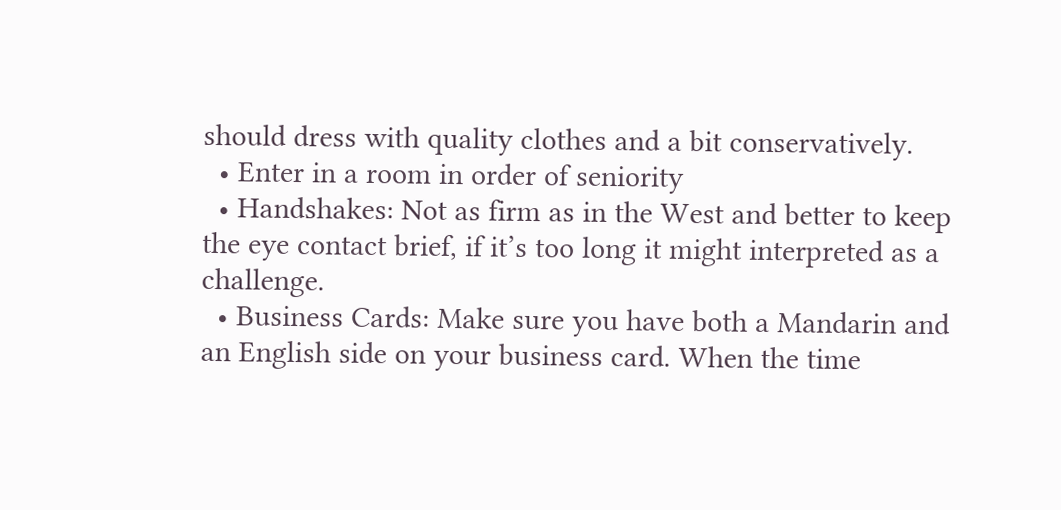should dress with quality clothes and a bit conservatively.
  • Enter in a room in order of seniority
  • Handshakes: Not as firm as in the West and better to keep the eye contact brief, if it’s too long it might interpreted as a challenge.
  • Business Cards: Make sure you have both a Mandarin and an English side on your business card. When the time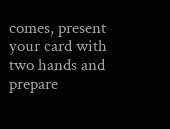comes, present your card with two hands and prepare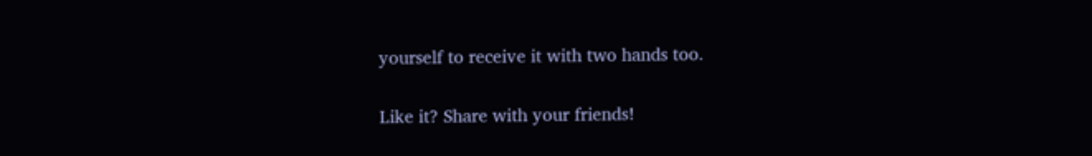yourself to receive it with two hands too.


Like it? Share with your friends!